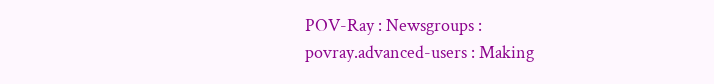POV-Ray : Newsgroups : povray.advanced-users : Making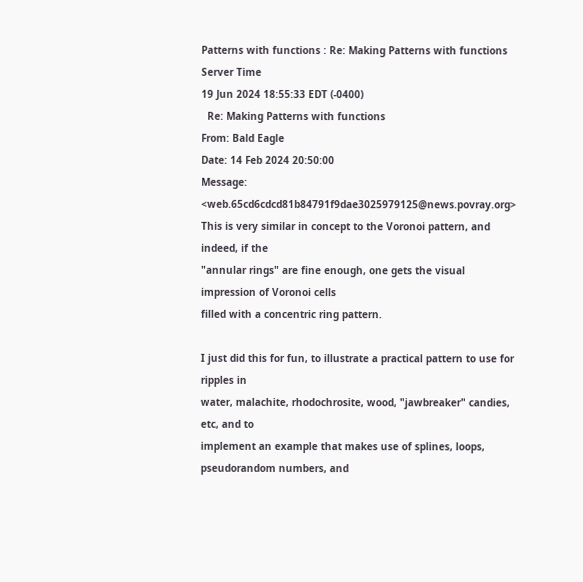Patterns with functions : Re: Making Patterns with functions Server Time
19 Jun 2024 18:55:33 EDT (-0400)
  Re: Making Patterns with functions
From: Bald Eagle
Date: 14 Feb 2024 20:50:00
Message: <web.65cd6cdcd81b84791f9dae3025979125@news.povray.org>
This is very similar in concept to the Voronoi pattern, and indeed, if the
"annular rings" are fine enough, one gets the visual impression of Voronoi cells
filled with a concentric ring pattern.

I just did this for fun, to illustrate a practical pattern to use for ripples in
water, malachite, rhodochrosite, wood, "jawbreaker" candies, etc, and to
implement an example that makes use of splines, loops, pseudorandom numbers, and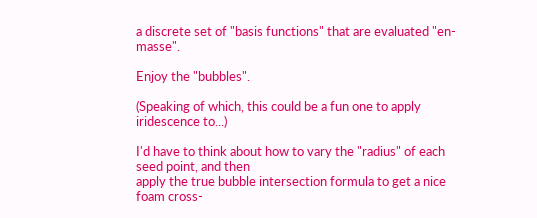a discrete set of "basis functions" that are evaluated "en-masse".

Enjoy the "bubbles".

(Speaking of which, this could be a fun one to apply iridescence to...)

I'd have to think about how to vary the "radius" of each seed point, and then
apply the true bubble intersection formula to get a nice foam cross-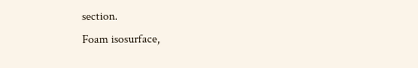section.
Foam isosurface,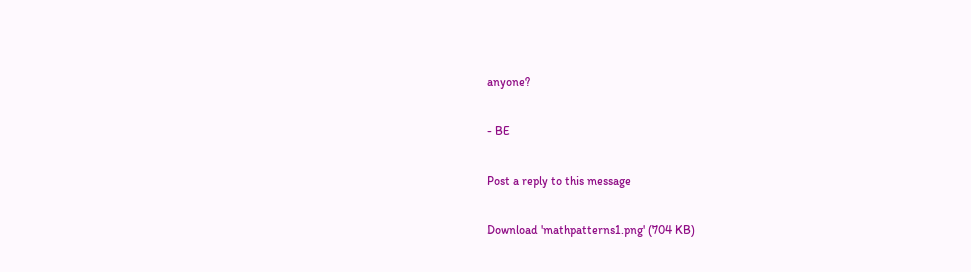anyone?

- BE

Post a reply to this message

Download 'mathpatterns1.png' (704 KB)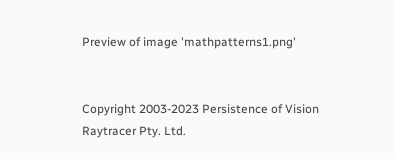Preview of image 'mathpatterns1.png'


Copyright 2003-2023 Persistence of Vision Raytracer Pty. Ltd.